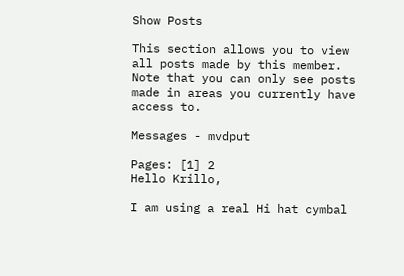Show Posts

This section allows you to view all posts made by this member. Note that you can only see posts made in areas you currently have access to.

Messages - mvdput

Pages: [1] 2
Hello Krillo,

I am using a real Hi hat cymbal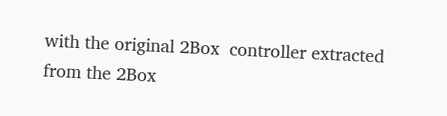with the original 2Box  controller extracted from the 2Box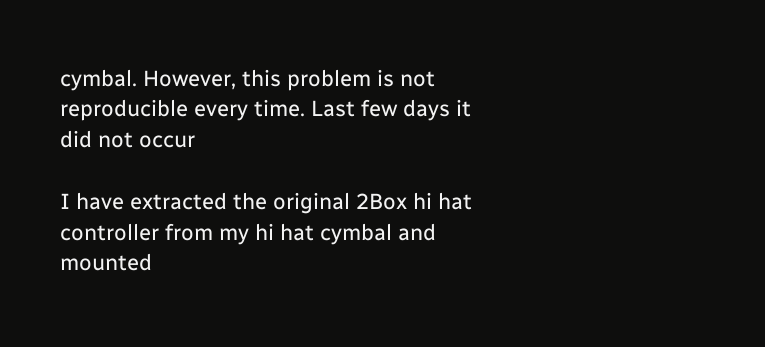cymbal. However, this problem is not reproducible every time. Last few days it did not occur

I have extracted the original 2Box hi hat controller from my hi hat cymbal and mounted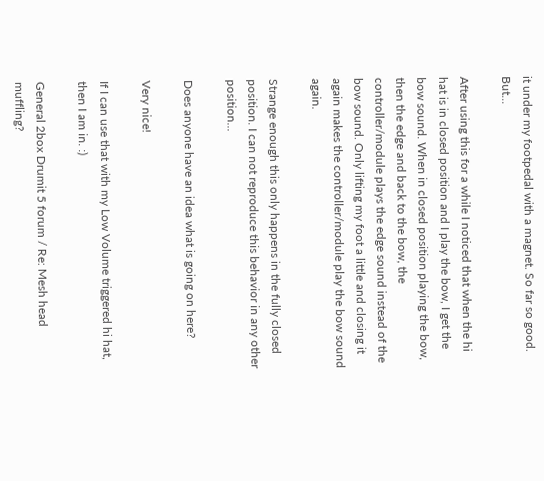it under my footpedal with a magnet. So far so good. But...

After using this for a while I noticed that when the hi hat is in closed position and I play the bow, I get the bow sound. When in closed position playing the bow, then the edge and back to the bow, the controller/module plays the edge sound instead of the bow sound. Only lifting my foot a little and closing it again makes the controller/module play the bow sound again.

Strange enough this only happens in the fully closed position. I can not reproduce this behavior in any other position...

Does anyone have an idea what is going on here?

Very nice!

If I can use that with my Low Volume triggered hi hat, then I am in. :)

General 2box Drumit 5 forum / Re: Mesh head muffling?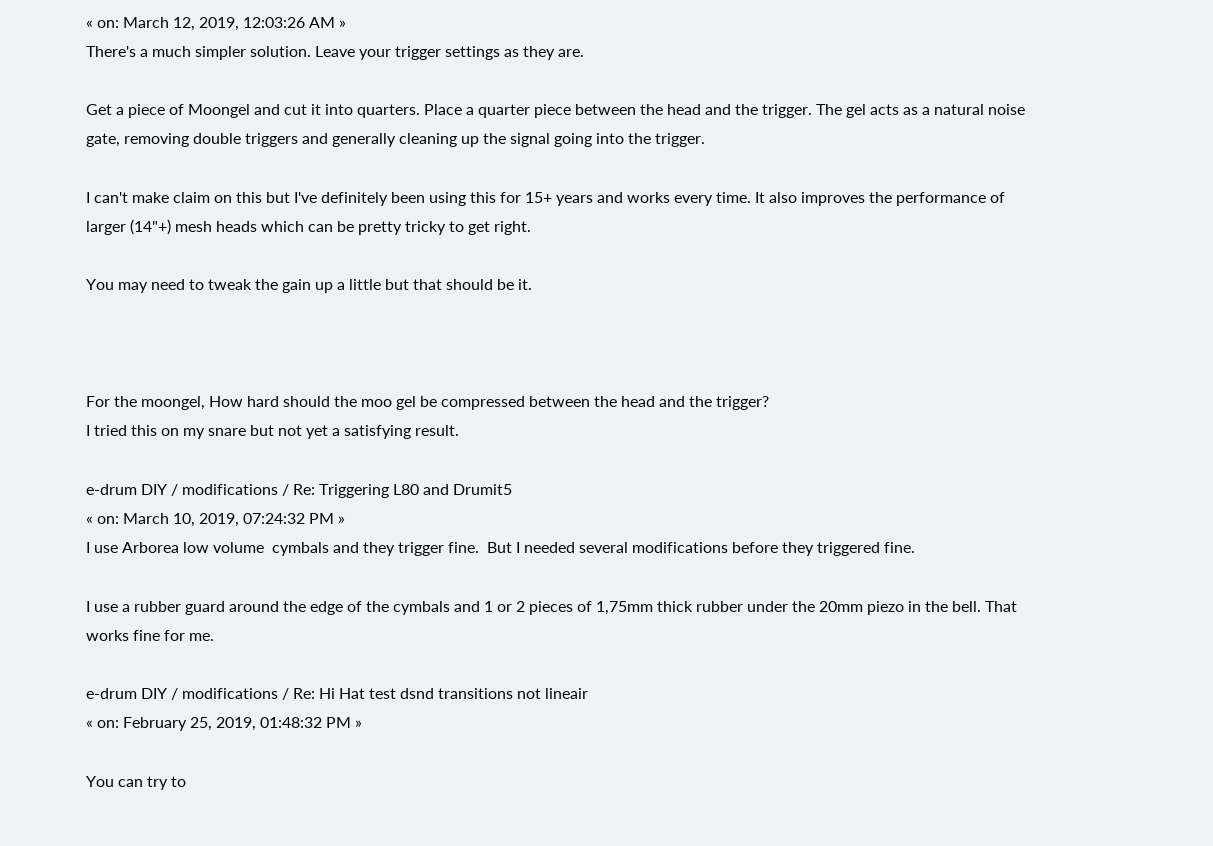« on: March 12, 2019, 12:03:26 AM »
There's a much simpler solution. Leave your trigger settings as they are.

Get a piece of Moongel and cut it into quarters. Place a quarter piece between the head and the trigger. The gel acts as a natural noise gate, removing double triggers and generally cleaning up the signal going into the trigger.

I can't make claim on this but I've definitely been using this for 15+ years and works every time. It also improves the performance of larger (14"+) mesh heads which can be pretty tricky to get right.

You may need to tweak the gain up a little but that should be it.



For the moongel, How hard should the moo gel be compressed between the head and the trigger?
I tried this on my snare but not yet a satisfying result.

e-drum DIY / modifications / Re: Triggering L80 and Drumit5
« on: March 10, 2019, 07:24:32 PM »
I use Arborea low volume  cymbals and they trigger fine.  But I needed several modifications before they triggered fine.

I use a rubber guard around the edge of the cymbals and 1 or 2 pieces of 1,75mm thick rubber under the 20mm piezo in the bell. That works fine for me.

e-drum DIY / modifications / Re: Hi Hat test dsnd transitions not lineair
« on: February 25, 2019, 01:48:32 PM »

You can try to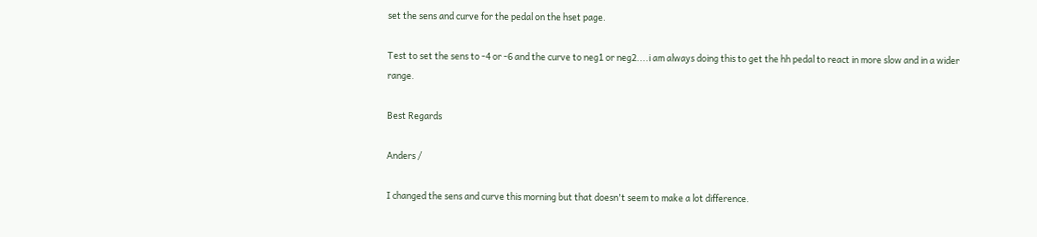set the sens and curve for the pedal on the hset page.

Test to set the sens to -4 or -6 and the curve to neg1 or neg2....i am always doing this to get the hh pedal to react in more slow and in a wider range.

Best Regards

Anders /

I changed the sens and curve this morning but that doesn't seem to make a lot difference.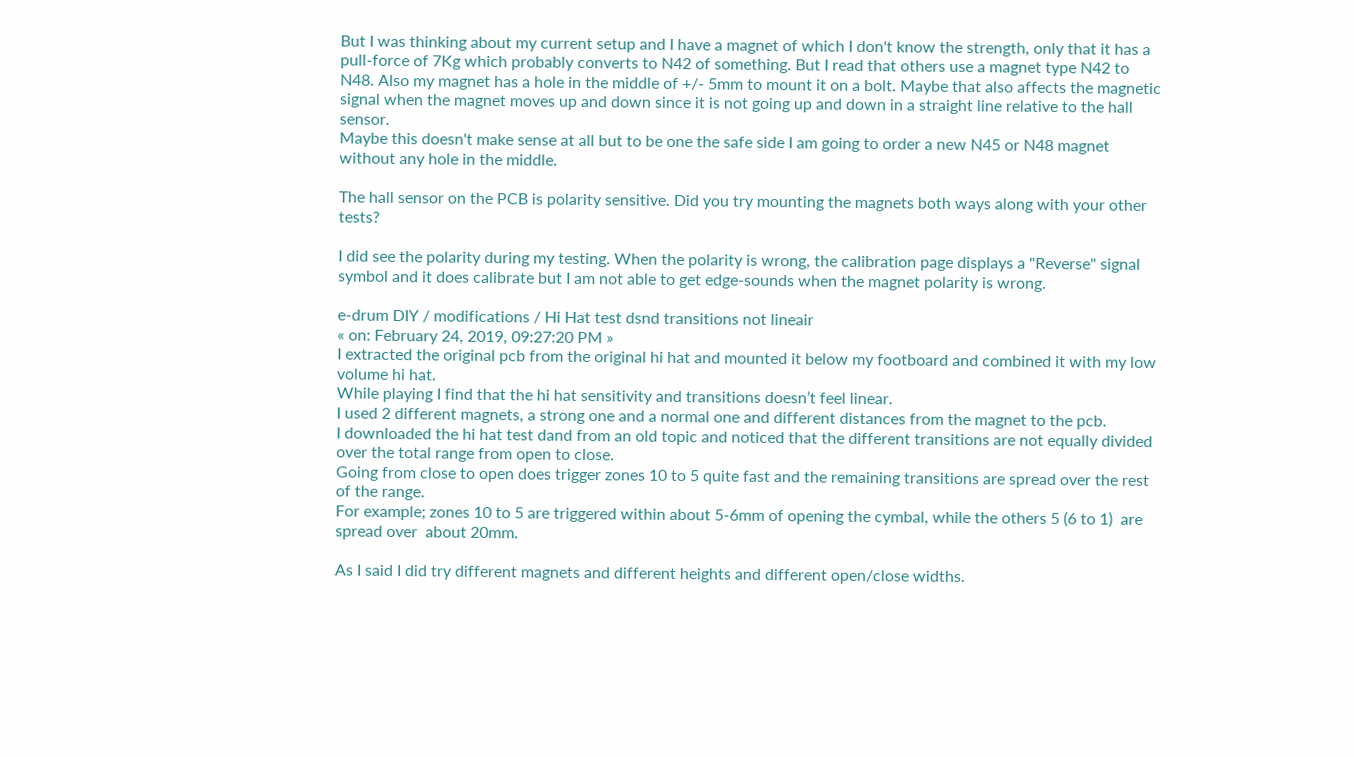But I was thinking about my current setup and I have a magnet of which I don't know the strength, only that it has a pull-force of 7Kg which probably converts to N42 of something. But I read that others use a magnet type N42 to N48. Also my magnet has a hole in the middle of +/- 5mm to mount it on a bolt. Maybe that also affects the magnetic signal when the magnet moves up and down since it is not going up and down in a straight line relative to the hall sensor.
Maybe this doesn't make sense at all but to be one the safe side I am going to order a new N45 or N48 magnet without any hole in the middle.

The hall sensor on the PCB is polarity sensitive. Did you try mounting the magnets both ways along with your other tests?

I did see the polarity during my testing. When the polarity is wrong, the calibration page displays a "Reverse" signal symbol and it does calibrate but I am not able to get edge-sounds when the magnet polarity is wrong.

e-drum DIY / modifications / Hi Hat test dsnd transitions not lineair
« on: February 24, 2019, 09:27:20 PM »
I extracted the original pcb from the original hi hat and mounted it below my footboard and combined it with my low volume hi hat.
While playing I find that the hi hat sensitivity and transitions doesn’t feel linear.
I used 2 different magnets, a strong one and a normal one and different distances from the magnet to the pcb.
I downloaded the hi hat test dand from an old topic and noticed that the different transitions are not equally divided over the total range from open to close.
Going from close to open does trigger zones 10 to 5 quite fast and the remaining transitions are spread over the rest of the range.
For example; zones 10 to 5 are triggered within about 5-6mm of opening the cymbal, while the others 5 (6 to 1)  are spread over  about 20mm.

As I said I did try different magnets and different heights and different open/close widths.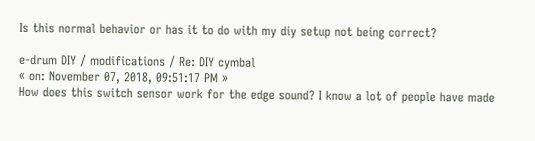Is this normal behavior or has it to do with my diy setup not being correct?

e-drum DIY / modifications / Re: DIY cymbal
« on: November 07, 2018, 09:51:17 PM »
How does this switch sensor work for the edge sound? I know a lot of people have made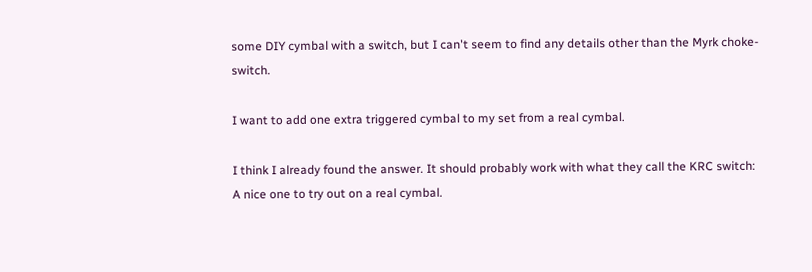some DIY cymbal with a switch, but I can't seem to find any details other than the Myrk choke-switch.

I want to add one extra triggered cymbal to my set from a real cymbal.

I think I already found the answer. It should probably work with what they call the KRC switch:
A nice one to try out on a real cymbal.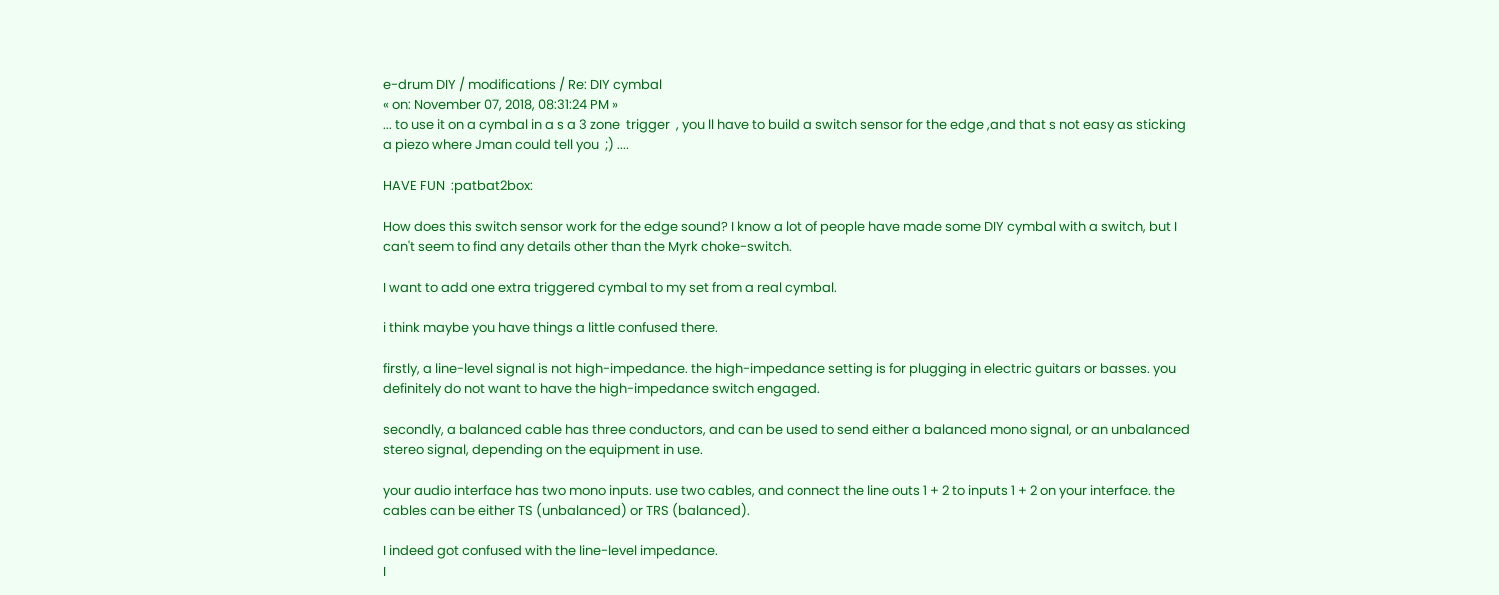e-drum DIY / modifications / Re: DIY cymbal
« on: November 07, 2018, 08:31:24 PM »
... to use it on a cymbal in a s a 3 zone  trigger  , you ll have to build a switch sensor for the edge ,and that s not easy as sticking a piezo where Jman could tell you  ;) ....

HAVE FUN  :patbat2box:

How does this switch sensor work for the edge sound? I know a lot of people have made some DIY cymbal with a switch, but I can't seem to find any details other than the Myrk choke-switch.

I want to add one extra triggered cymbal to my set from a real cymbal.

i think maybe you have things a little confused there.

firstly, a line-level signal is not high-impedance. the high-impedance setting is for plugging in electric guitars or basses. you definitely do not want to have the high-impedance switch engaged.

secondly, a balanced cable has three conductors, and can be used to send either a balanced mono signal, or an unbalanced stereo signal, depending on the equipment in use.

your audio interface has two mono inputs. use two cables, and connect the line outs 1 + 2 to inputs 1 + 2 on your interface. the cables can be either TS (unbalanced) or TRS (balanced).

I indeed got confused with the line-level impedance.
I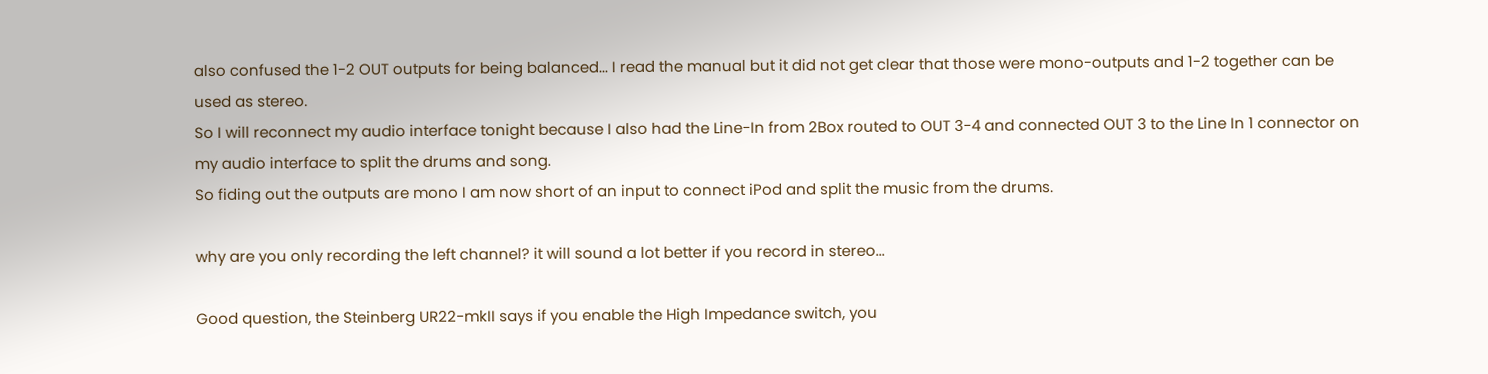also confused the 1-2 OUT outputs for being balanced... I read the manual but it did not get clear that those were mono-outputs and 1-2 together can be used as stereo.
So I will reconnect my audio interface tonight because I also had the Line-In from 2Box routed to OUT 3-4 and connected OUT 3 to the Line In 1 connector on my audio interface to split the drums and song.
So fiding out the outputs are mono I am now short of an input to connect iPod and split the music from the drums.

why are you only recording the left channel? it will sound a lot better if you record in stereo...

Good question, the Steinberg UR22-mkII says if you enable the High Impedance switch, you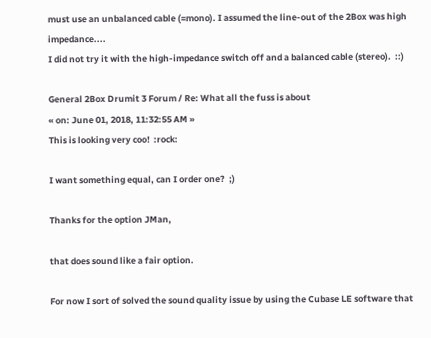must use an unbalanced cable (=mono). I assumed the line-out of the 2Box was high impedance....
I did not try it with the high-impedance switch off and a balanced cable (stereo).  ::)

General 2Box Drumit 3 Forum / Re: What all the fuss is about
« on: June 01, 2018, 11:32:55 AM »
This is looking very coo!  :rock:

I want something equal, can I order one?  ;)

Thanks for the option JMan,

that does sound like a fair option.

For now I sort of solved the sound quality issue by using the Cubase LE software that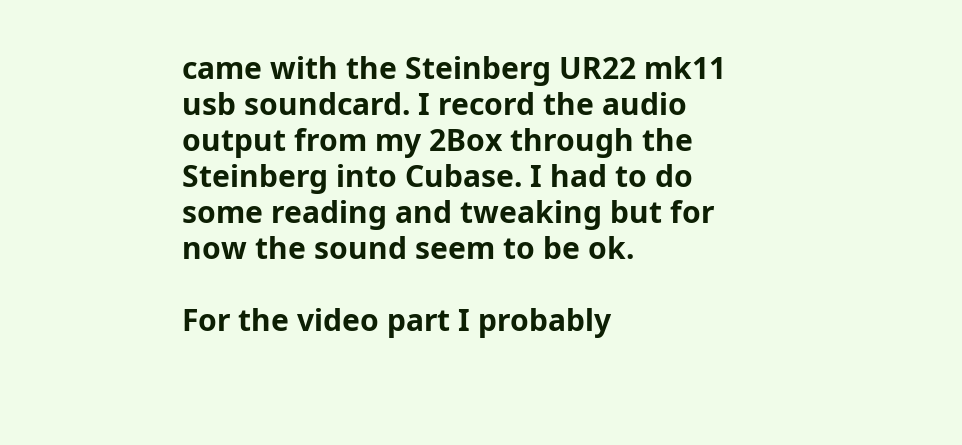came with the Steinberg UR22 mk11 usb soundcard. I record the audio output from my 2Box through the Steinberg into Cubase. I had to do some reading and tweaking but for now the sound seem to be ok.

For the video part I probably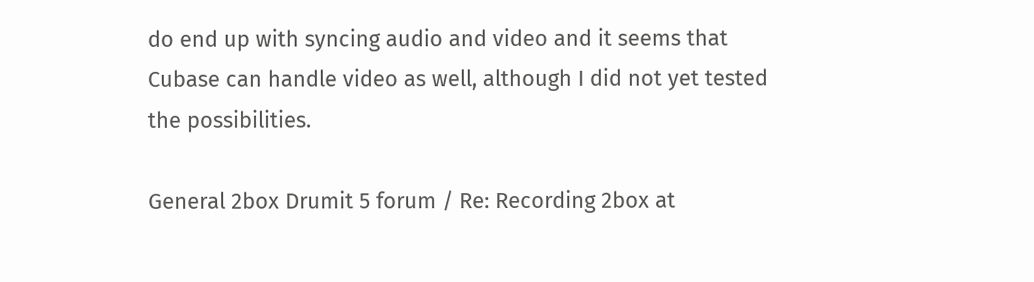do end up with syncing audio and video and it seems that Cubase can handle video as well, although I did not yet tested the possibilities.

General 2box Drumit 5 forum / Re: Recording 2box at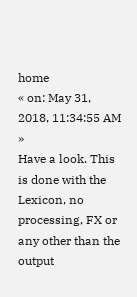home
« on: May 31, 2018, 11:34:55 AM »
Have a look. This is done with the Lexicon, no processing, FX or any other than the output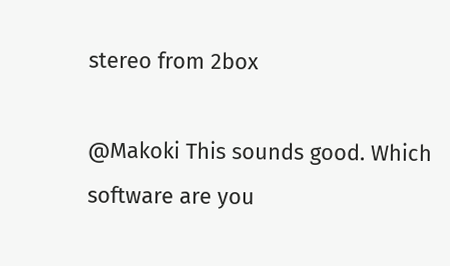stereo from 2box

@Makoki This sounds good. Which software are you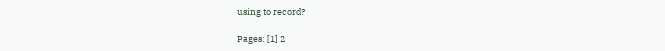using to record?

Pages: [1] 2